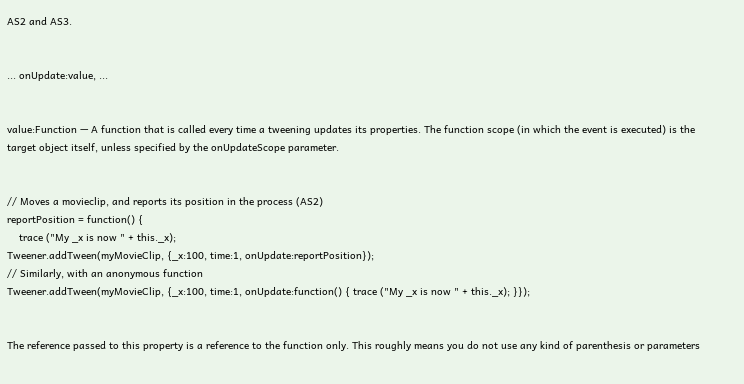AS2 and AS3.


... onUpdate:value, ...


value:Function — A function that is called every time a tweening updates its properties. The function scope (in which the event is executed) is the target object itself, unless specified by the onUpdateScope parameter.


// Moves a movieclip, and reports its position in the process (AS2)
reportPosition = function() {
    trace ("My _x is now " + this._x);
Tweener.addTween(myMovieClip, {_x:100, time:1, onUpdate:reportPosition});
// Similarly, with an anonymous function
Tweener.addTween(myMovieClip, {_x:100, time:1, onUpdate:function() { trace ("My _x is now " + this._x); }});


The reference passed to this property is a reference to the function only. This roughly means you do not use any kind of parenthesis or parameters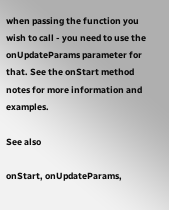when passing the function you wish to call - you need to use the onUpdateParams parameter for that. See the onStart method notes for more information and examples.

See also

onStart, onUpdateParams,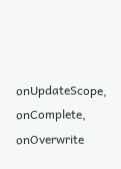onUpdateScope, onComplete, onOverwrite